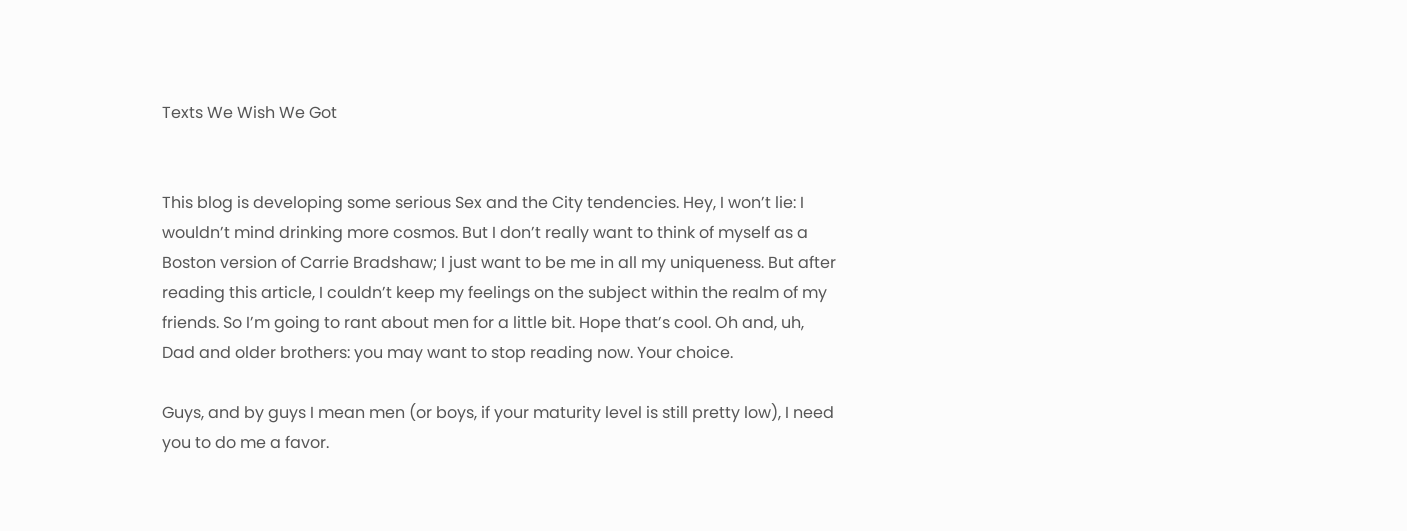Texts We Wish We Got


This blog is developing some serious Sex and the City tendencies. Hey, I won’t lie: I wouldn’t mind drinking more cosmos. But I don’t really want to think of myself as a Boston version of Carrie Bradshaw; I just want to be me in all my uniqueness. But after reading this article, I couldn’t keep my feelings on the subject within the realm of my friends. So I’m going to rant about men for a little bit. Hope that’s cool. Oh and, uh, Dad and older brothers: you may want to stop reading now. Your choice.

Guys, and by guys I mean men (or boys, if your maturity level is still pretty low), I need you to do me a favor.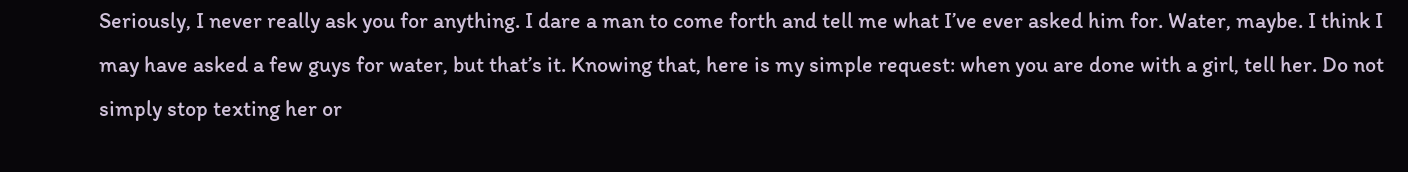Seriously, I never really ask you for anything. I dare a man to come forth and tell me what I’ve ever asked him for. Water, maybe. I think I may have asked a few guys for water, but that’s it. Knowing that, here is my simple request: when you are done with a girl, tell her. Do not simply stop texting her or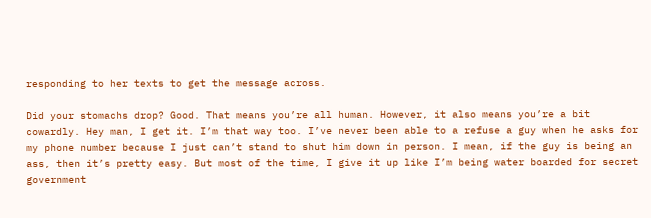responding to her texts to get the message across.

Did your stomachs drop? Good. That means you’re all human. However, it also means you’re a bit cowardly. Hey man, I get it. I’m that way too. I’ve never been able to a refuse a guy when he asks for my phone number because I just can’t stand to shut him down in person. I mean, if the guy is being an ass, then it’s pretty easy. But most of the time, I give it up like I’m being water boarded for secret government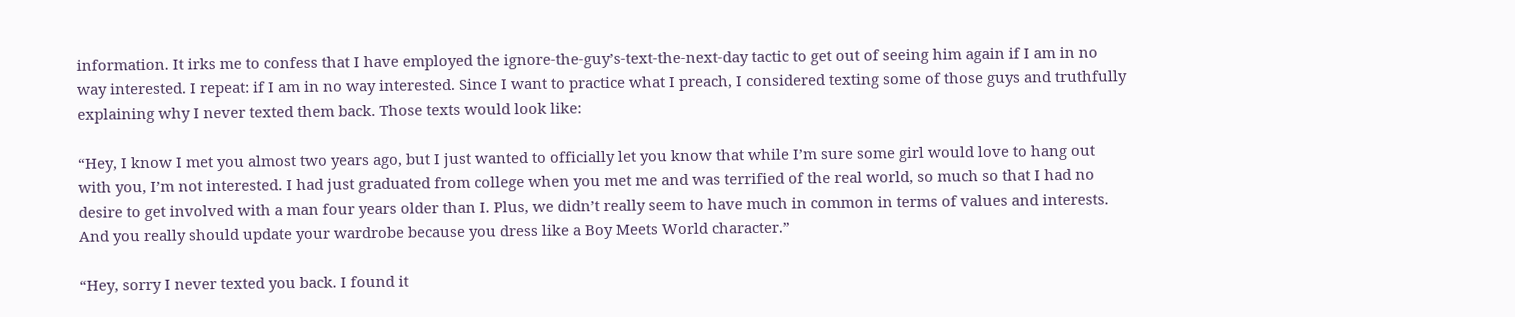information. It irks me to confess that I have employed the ignore-the-guy’s-text-the-next-day tactic to get out of seeing him again if I am in no way interested. I repeat: if I am in no way interested. Since I want to practice what I preach, I considered texting some of those guys and truthfully explaining why I never texted them back. Those texts would look like:

“Hey, I know I met you almost two years ago, but I just wanted to officially let you know that while I’m sure some girl would love to hang out with you, I’m not interested. I had just graduated from college when you met me and was terrified of the real world, so much so that I had no desire to get involved with a man four years older than I. Plus, we didn’t really seem to have much in common in terms of values and interests. And you really should update your wardrobe because you dress like a Boy Meets World character.”

“Hey, sorry I never texted you back. I found it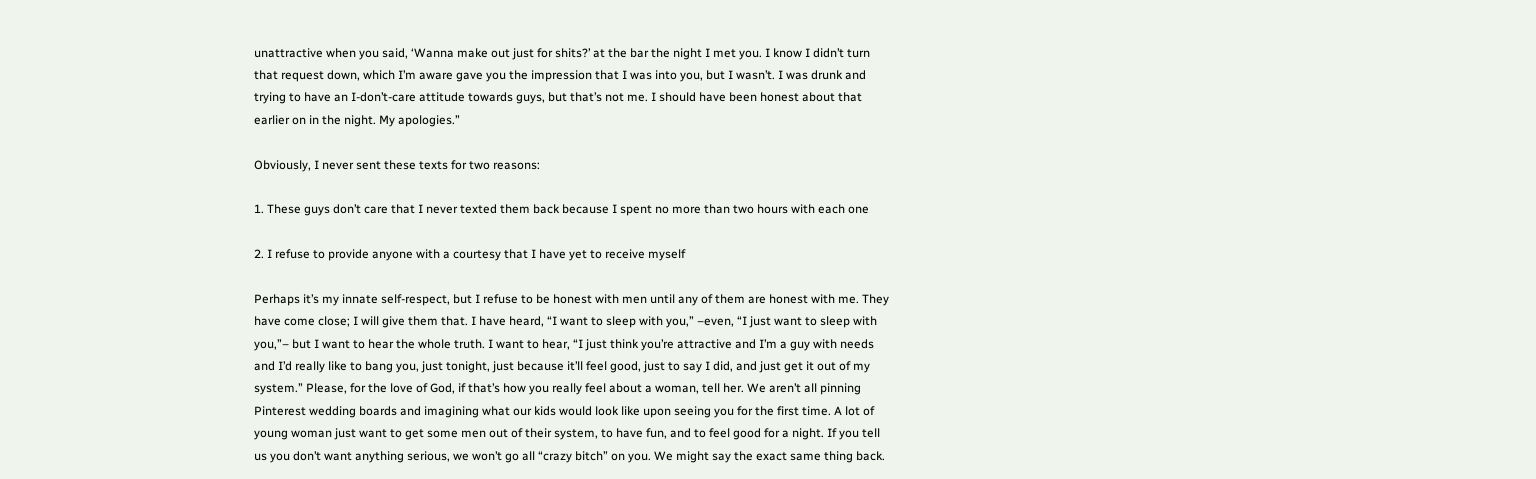unattractive when you said, ‘Wanna make out just for shits?’ at the bar the night I met you. I know I didn’t turn that request down, which I’m aware gave you the impression that I was into you, but I wasn’t. I was drunk and trying to have an I-don’t-care attitude towards guys, but that’s not me. I should have been honest about that earlier on in the night. My apologies.”

Obviously, I never sent these texts for two reasons:

1. These guys don’t care that I never texted them back because I spent no more than two hours with each one

2. I refuse to provide anyone with a courtesy that I have yet to receive myself

Perhaps it’s my innate self-respect, but I refuse to be honest with men until any of them are honest with me. They have come close; I will give them that. I have heard, “I want to sleep with you,” –even, “I just want to sleep with you,”– but I want to hear the whole truth. I want to hear, “I just think you’re attractive and I’m a guy with needs and I’d really like to bang you, just tonight, just because it’ll feel good, just to say I did, and just get it out of my system.” Please, for the love of God, if that’s how you really feel about a woman, tell her. We aren’t all pinning Pinterest wedding boards and imagining what our kids would look like upon seeing you for the first time. A lot of young woman just want to get some men out of their system, to have fun, and to feel good for a night. If you tell us you don’t want anything serious, we won’t go all “crazy bitch” on you. We might say the exact same thing back.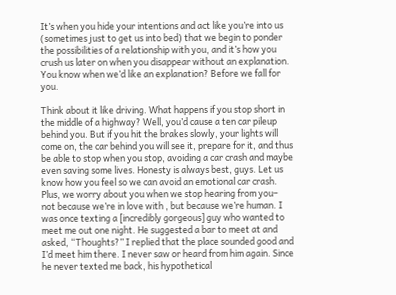It’s when you hide your intentions and act like you’re into us (sometimes just to get us into bed) that we begin to ponder the possibilities of a relationship with you, and it’s how you crush us later on when you disappear without an explanation. You know when we’d like an explanation? Before we fall for you.

Think about it like driving. What happens if you stop short in the middle of a highway? Well, you’d cause a ten car pileup behind you. But if you hit the brakes slowly, your lights will come on, the car behind you will see it, prepare for it, and thus be able to stop when you stop, avoiding a car crash and maybe even saving some lives. Honesty is always best, guys. Let us know how you feel so we can avoid an emotional car crash. Plus, we worry about you when we stop hearing from you– not because we’re in love with , but because we’re human. I was once texting a [incredibly gorgeous] guy who wanted to meet me out one night. He suggested a bar to meet at and asked, “Thoughts?” I replied that the place sounded good and I’d meet him there. I never saw or heard from him again. Since he never texted me back, his hypothetical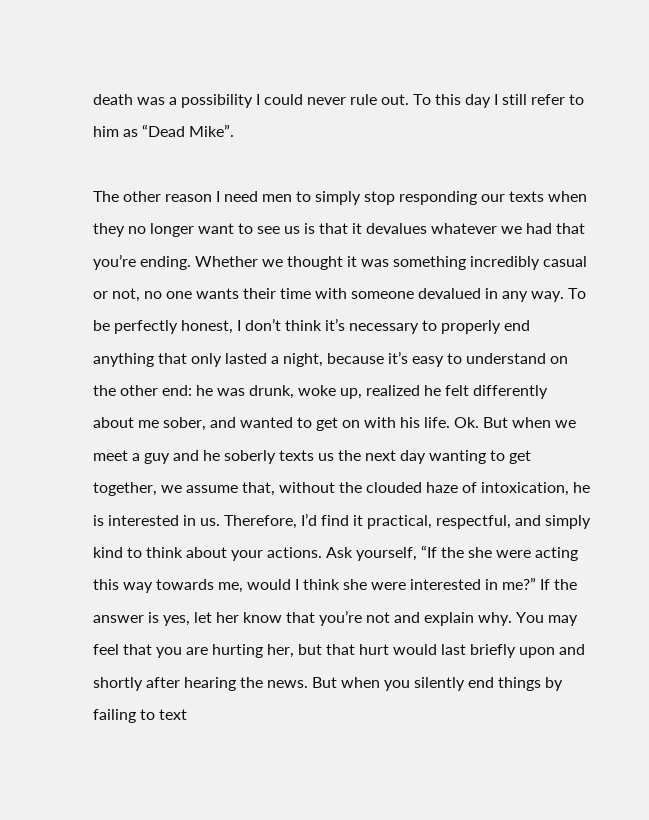death was a possibility I could never rule out. To this day I still refer to him as “Dead Mike”.

The other reason I need men to simply stop responding our texts when they no longer want to see us is that it devalues whatever we had that you’re ending. Whether we thought it was something incredibly casual or not, no one wants their time with someone devalued in any way. To be perfectly honest, I don’t think it’s necessary to properly end anything that only lasted a night, because it’s easy to understand on the other end: he was drunk, woke up, realized he felt differently about me sober, and wanted to get on with his life. Ok. But when we meet a guy and he soberly texts us the next day wanting to get together, we assume that, without the clouded haze of intoxication, he is interested in us. Therefore, I’d find it practical, respectful, and simply kind to think about your actions. Ask yourself, “If the she were acting this way towards me, would I think she were interested in me?” If the answer is yes, let her know that you’re not and explain why. You may feel that you are hurting her, but that hurt would last briefly upon and shortly after hearing the news. But when you silently end things by failing to text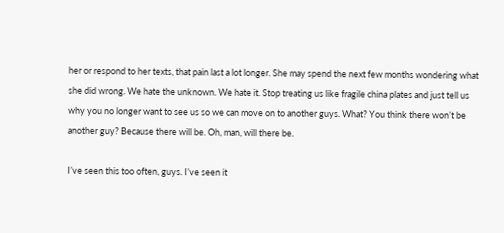her or respond to her texts, that pain last a lot longer. She may spend the next few months wondering what she did wrong. We hate the unknown. We hate it. Stop treating us like fragile china plates and just tell us why you no longer want to see us so we can move on to another guys. What? You think there won’t be another guy? Because there will be. Oh, man, will there be.

I’ve seen this too often, guys. I’ve seen it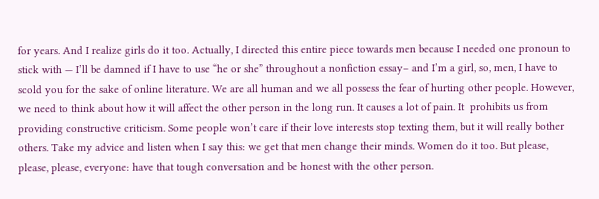for years. And I realize girls do it too. Actually, I directed this entire piece towards men because I needed one pronoun to stick with — I’ll be damned if I have to use “he or she” throughout a nonfiction essay– and I’m a girl, so, men, I have to scold you for the sake of online literature. We are all human and we all possess the fear of hurting other people. However, we need to think about how it will affect the other person in the long run. It causes a lot of pain. It  prohibits us from providing constructive criticism. Some people won’t care if their love interests stop texting them, but it will really bother others. Take my advice and listen when I say this: we get that men change their minds. Women do it too. But please, please, please, everyone: have that tough conversation and be honest with the other person.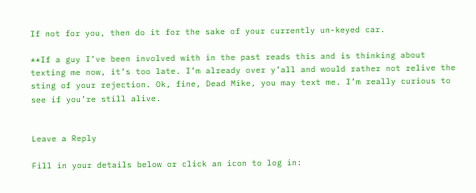If not for you, then do it for the sake of your currently un-keyed car.

**If a guy I’ve been involved with in the past reads this and is thinking about texting me now, it’s too late. I’m already over y’all and would rather not relive the sting of your rejection. Ok, fine, Dead Mike, you may text me. I’m really curious to see if you’re still alive.


Leave a Reply

Fill in your details below or click an icon to log in: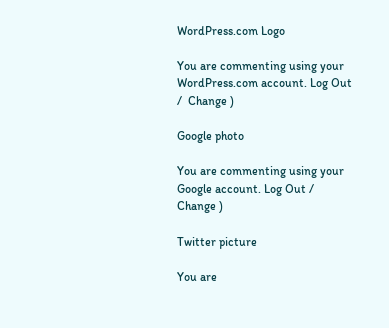WordPress.com Logo

You are commenting using your WordPress.com account. Log Out /  Change )

Google photo

You are commenting using your Google account. Log Out /  Change )

Twitter picture

You are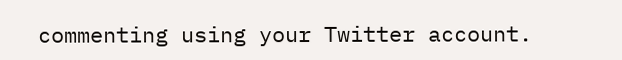commenting using your Twitter account.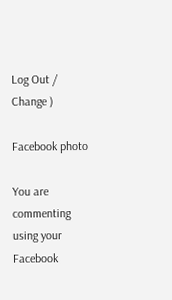Log Out /  Change )

Facebook photo

You are commenting using your Facebook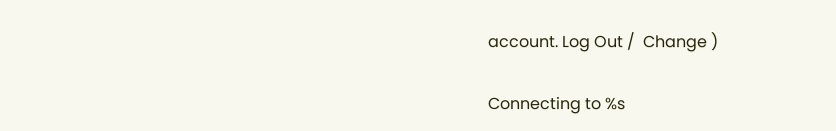account. Log Out /  Change )

Connecting to %s